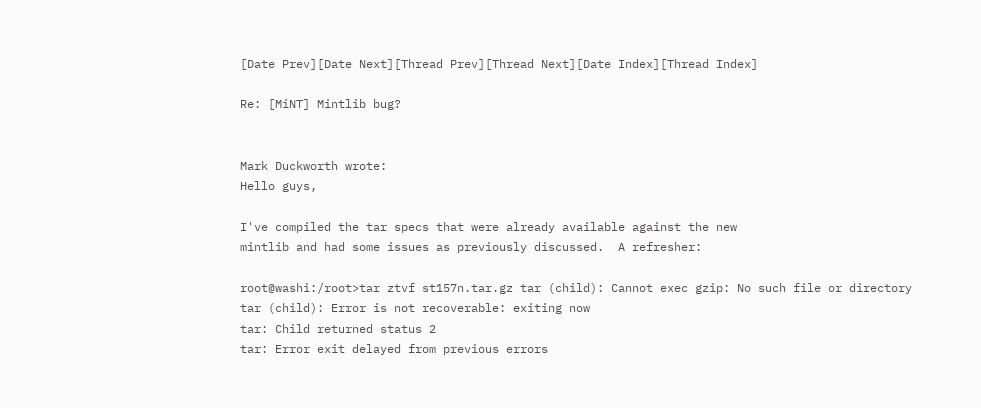[Date Prev][Date Next][Thread Prev][Thread Next][Date Index][Thread Index]

Re: [MiNT] Mintlib bug?


Mark Duckworth wrote:
Hello guys,

I've compiled the tar specs that were already available against the new
mintlib and had some issues as previously discussed.  A refresher:

root@washi:/root>tar ztvf st157n.tar.gz tar (child): Cannot exec gzip: No such file or directory
tar (child): Error is not recoverable: exiting now
tar: Child returned status 2
tar: Error exit delayed from previous errors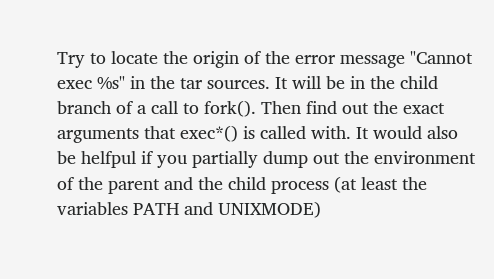Try to locate the origin of the error message "Cannot exec %s" in the tar sources. It will be in the child branch of a call to fork(). Then find out the exact arguments that exec*() is called with. It would also be helfpul if you partially dump out the environment of the parent and the child process (at least the variables PATH and UNIXMODE)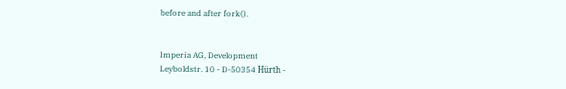before and after fork().


Imperia AG, Development
Leyboldstr. 10 - D-50354 Hürth -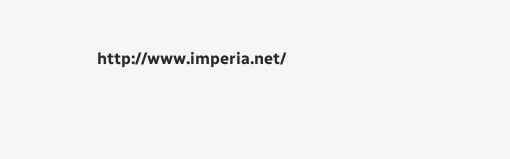http://www.imperia.net/